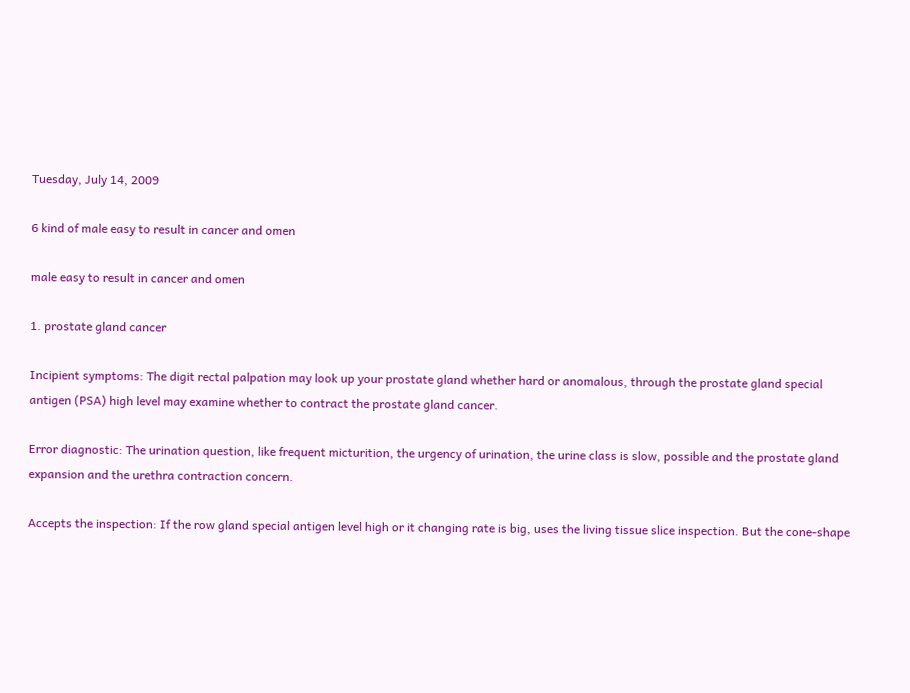Tuesday, July 14, 2009

6 kind of male easy to result in cancer and omen

male easy to result in cancer and omen

1. prostate gland cancer

Incipient symptoms: The digit rectal palpation may look up your prostate gland whether hard or anomalous, through the prostate gland special antigen (PSA) high level may examine whether to contract the prostate gland cancer.

Error diagnostic: The urination question, like frequent micturition, the urgency of urination, the urine class is slow, possible and the prostate gland expansion and the urethra contraction concern.

Accepts the inspection: If the row gland special antigen level high or it changing rate is big, uses the living tissue slice inspection. But the cone-shape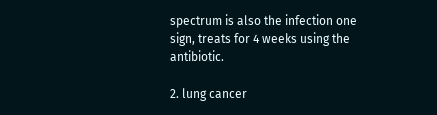spectrum is also the infection one sign, treats for 4 weeks using the antibiotic.

2. lung cancer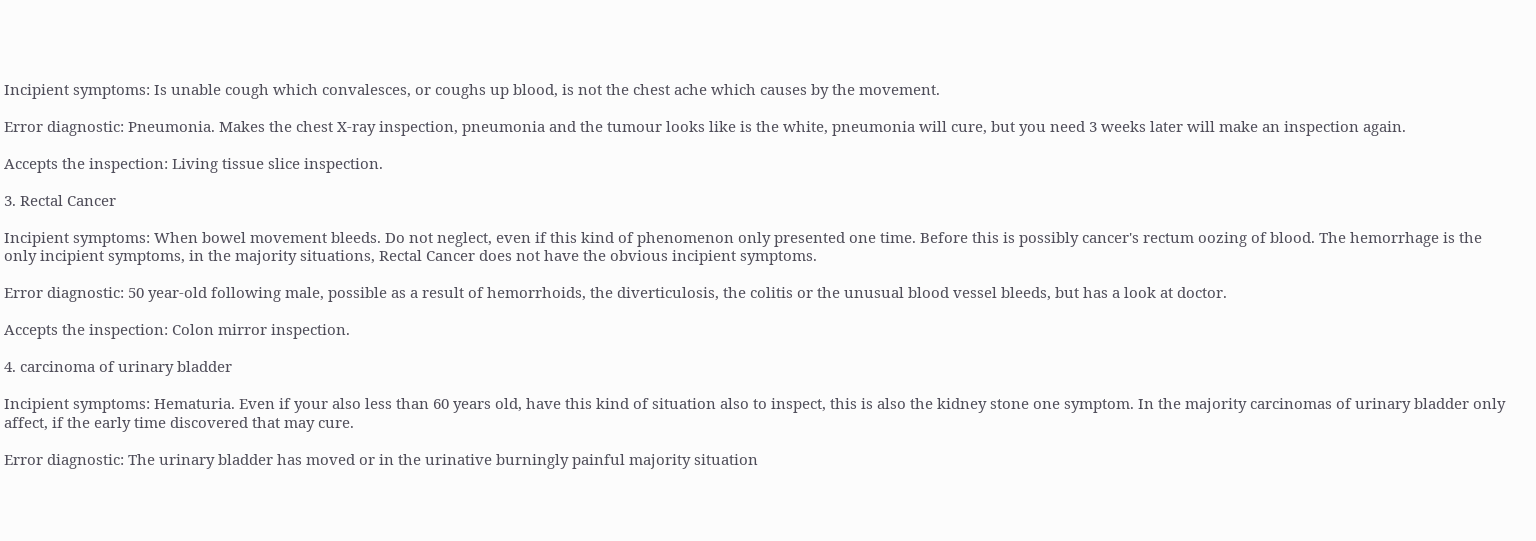Incipient symptoms: Is unable cough which convalesces, or coughs up blood, is not the chest ache which causes by the movement.

Error diagnostic: Pneumonia. Makes the chest X-ray inspection, pneumonia and the tumour looks like is the white, pneumonia will cure, but you need 3 weeks later will make an inspection again.

Accepts the inspection: Living tissue slice inspection.

3. Rectal Cancer

Incipient symptoms: When bowel movement bleeds. Do not neglect, even if this kind of phenomenon only presented one time. Before this is possibly cancer's rectum oozing of blood. The hemorrhage is the only incipient symptoms, in the majority situations, Rectal Cancer does not have the obvious incipient symptoms.

Error diagnostic: 50 year-old following male, possible as a result of hemorrhoids, the diverticulosis, the colitis or the unusual blood vessel bleeds, but has a look at doctor.

Accepts the inspection: Colon mirror inspection.

4. carcinoma of urinary bladder

Incipient symptoms: Hematuria. Even if your also less than 60 years old, have this kind of situation also to inspect, this is also the kidney stone one symptom. In the majority carcinomas of urinary bladder only affect, if the early time discovered that may cure.

Error diagnostic: The urinary bladder has moved or in the urinative burningly painful majority situation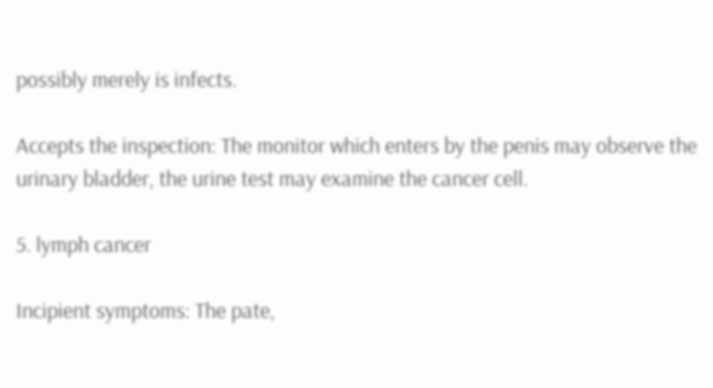possibly merely is infects.

Accepts the inspection: The monitor which enters by the penis may observe the urinary bladder, the urine test may examine the cancer cell.

5. lymph cancer

Incipient symptoms: The pate,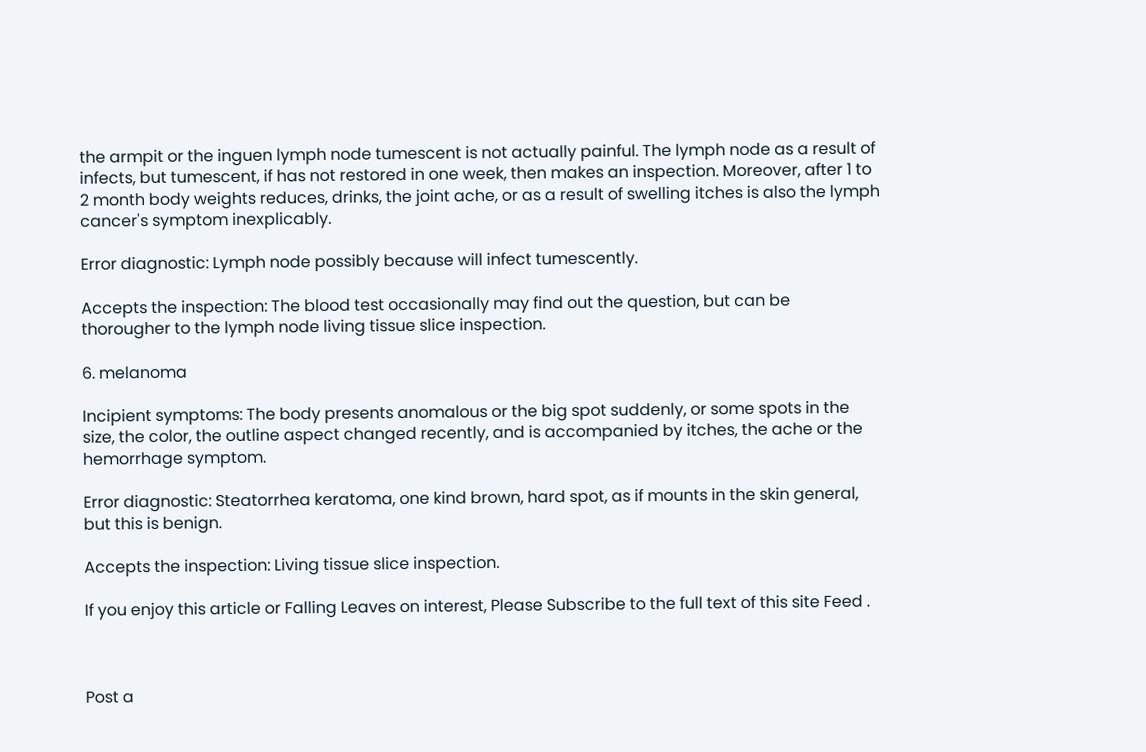the armpit or the inguen lymph node tumescent is not actually painful. The lymph node as a result of infects, but tumescent, if has not restored in one week, then makes an inspection. Moreover, after 1 to 2 month body weights reduces, drinks, the joint ache, or as a result of swelling itches is also the lymph cancer's symptom inexplicably.

Error diagnostic: Lymph node possibly because will infect tumescently.

Accepts the inspection: The blood test occasionally may find out the question, but can be thorougher to the lymph node living tissue slice inspection.

6. melanoma

Incipient symptoms: The body presents anomalous or the big spot suddenly, or some spots in the size, the color, the outline aspect changed recently, and is accompanied by itches, the ache or the hemorrhage symptom.

Error diagnostic: Steatorrhea keratoma, one kind brown, hard spot, as if mounts in the skin general, but this is benign.

Accepts the inspection: Living tissue slice inspection.

If you enjoy this article or Falling Leaves on interest, Please Subscribe to the full text of this site Feed .



Post a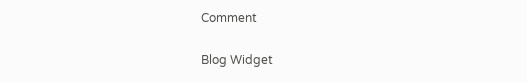Comment

Blog Widget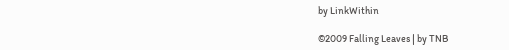by LinkWithin

©2009 Falling Leaves | by TNB